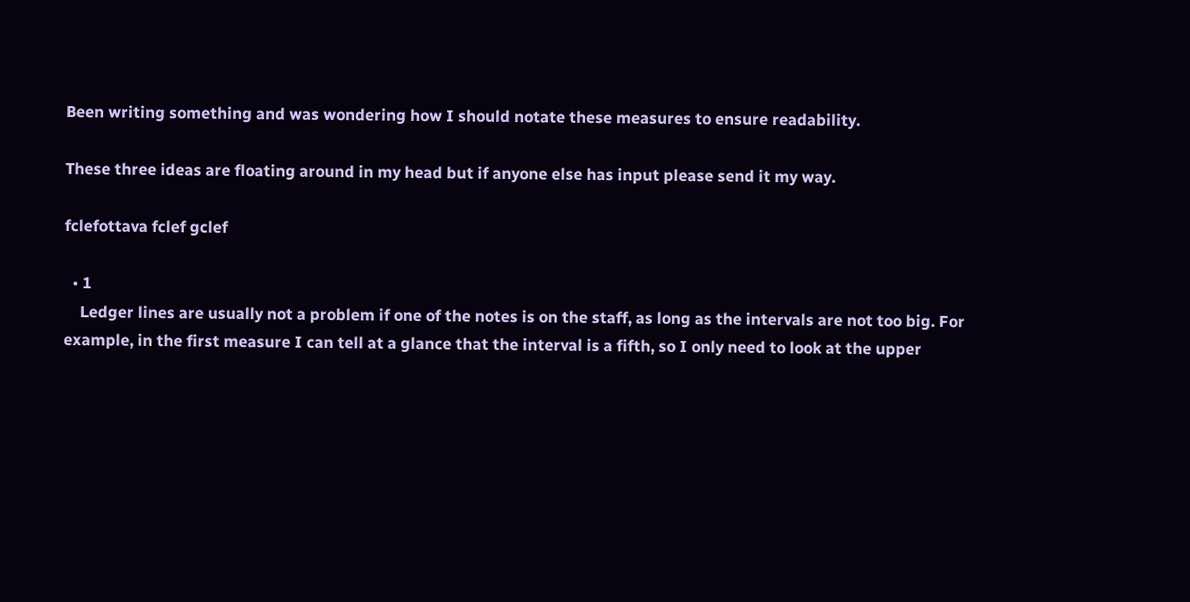Been writing something and was wondering how I should notate these measures to ensure readability.

These three ideas are floating around in my head but if anyone else has input please send it my way.

fclefottava fclef gclef

  • 1
    Ledger lines are usually not a problem if one of the notes is on the staff, as long as the intervals are not too big. For example, in the first measure I can tell at a glance that the interval is a fifth, so I only need to look at the upper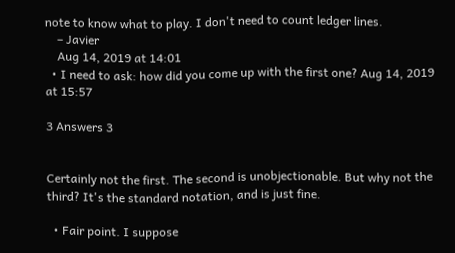note to know what to play. I don't need to count ledger lines.
    – Javier
    Aug 14, 2019 at 14:01
  • I need to ask: how did you come up with the first one? Aug 14, 2019 at 15:57

3 Answers 3


Certainly not the first. The second is unobjectionable. But why not the third? It's the standard notation, and is just fine.

  • Fair point. I suppose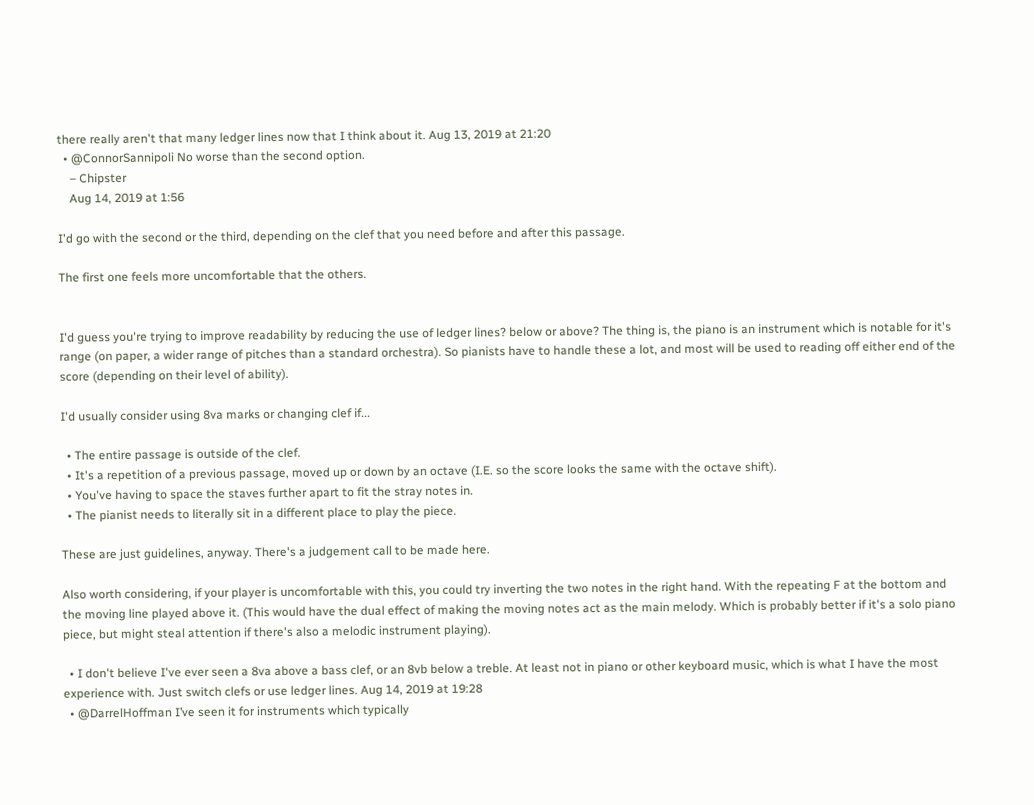there really aren't that many ledger lines now that I think about it. Aug 13, 2019 at 21:20
  • @ConnorSannipoli No worse than the second option.
    – Chipster
    Aug 14, 2019 at 1:56

I'd go with the second or the third, depending on the clef that you need before and after this passage.

The first one feels more uncomfortable that the others.


I'd guess you're trying to improve readability by reducing the use of ledger lines? below or above? The thing is, the piano is an instrument which is notable for it's range (on paper, a wider range of pitches than a standard orchestra). So pianists have to handle these a lot, and most will be used to reading off either end of the score (depending on their level of ability).

I'd usually consider using 8va marks or changing clef if...

  • The entire passage is outside of the clef.
  • It's a repetition of a previous passage, moved up or down by an octave (I.E. so the score looks the same with the octave shift).
  • You've having to space the staves further apart to fit the stray notes in.
  • The pianist needs to literally sit in a different place to play the piece.

These are just guidelines, anyway. There's a judgement call to be made here.

Also worth considering, if your player is uncomfortable with this, you could try inverting the two notes in the right hand. With the repeating F at the bottom and the moving line played above it. (This would have the dual effect of making the moving notes act as the main melody. Which is probably better if it's a solo piano piece, but might steal attention if there's also a melodic instrument playing).

  • I don't believe I've ever seen a 8va above a bass clef, or an 8vb below a treble. At least not in piano or other keyboard music, which is what I have the most experience with. Just switch clefs or use ledger lines. Aug 14, 2019 at 19:28
  • @DarrelHoffman I’ve seen it for instruments which typically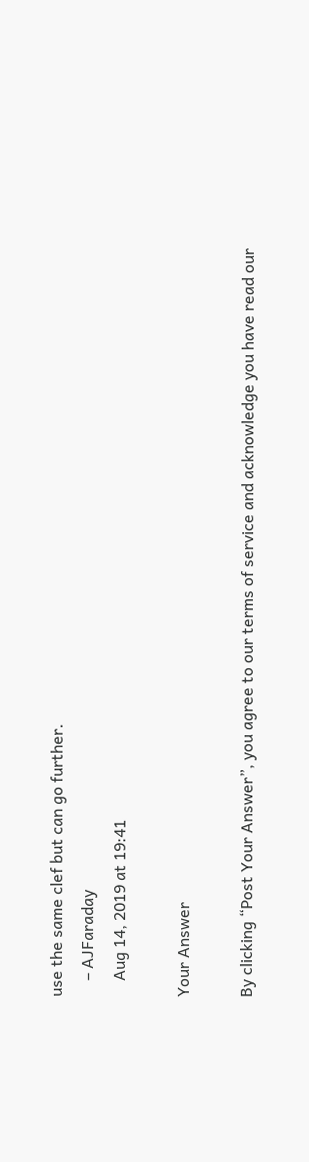use the same clef but can go further.
    – AJFaraday
    Aug 14, 2019 at 19:41

Your Answer

By clicking “Post Your Answer”, you agree to our terms of service and acknowledge you have read our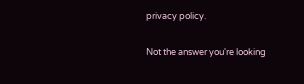privacy policy.

Not the answer you're looking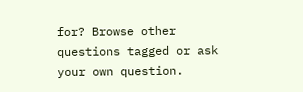for? Browse other questions tagged or ask your own question.